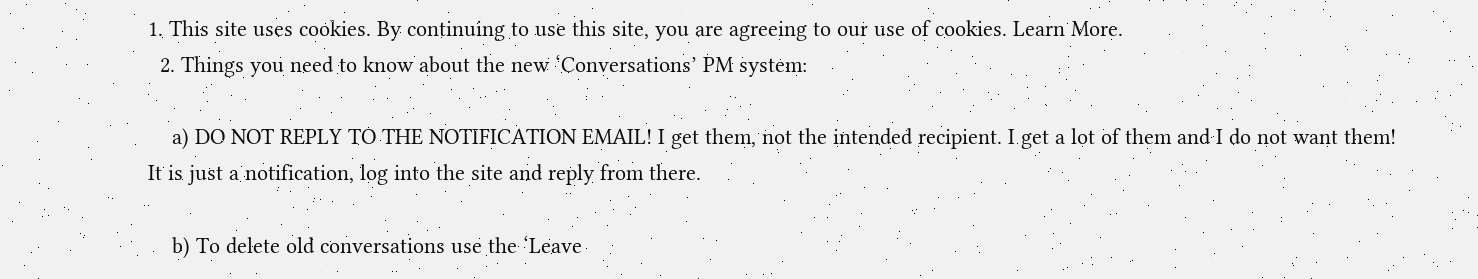1. This site uses cookies. By continuing to use this site, you are agreeing to our use of cookies. Learn More.
  2. Things you need to know about the new ‘Conversations’ PM system:

    a) DO NOT REPLY TO THE NOTIFICATION EMAIL! I get them, not the intended recipient. I get a lot of them and I do not want them! It is just a notification, log into the site and reply from there.

    b) To delete old conversations use the ‘Leave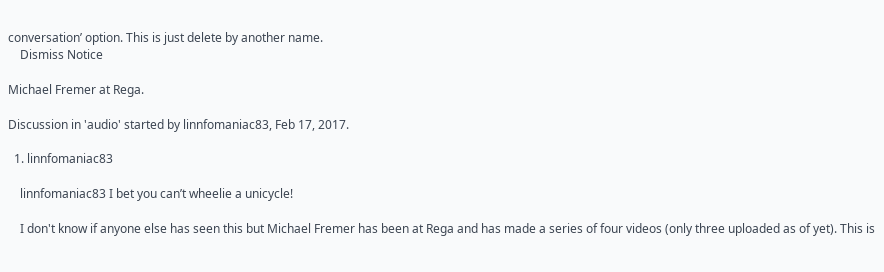conversation’ option. This is just delete by another name.
    Dismiss Notice

Michael Fremer at Rega.

Discussion in 'audio' started by linnfomaniac83, Feb 17, 2017.

  1. linnfomaniac83

    linnfomaniac83 I bet you can’t wheelie a unicycle!

    I don't know if anyone else has seen this but Michael Fremer has been at Rega and has made a series of four videos (only three uploaded as of yet). This is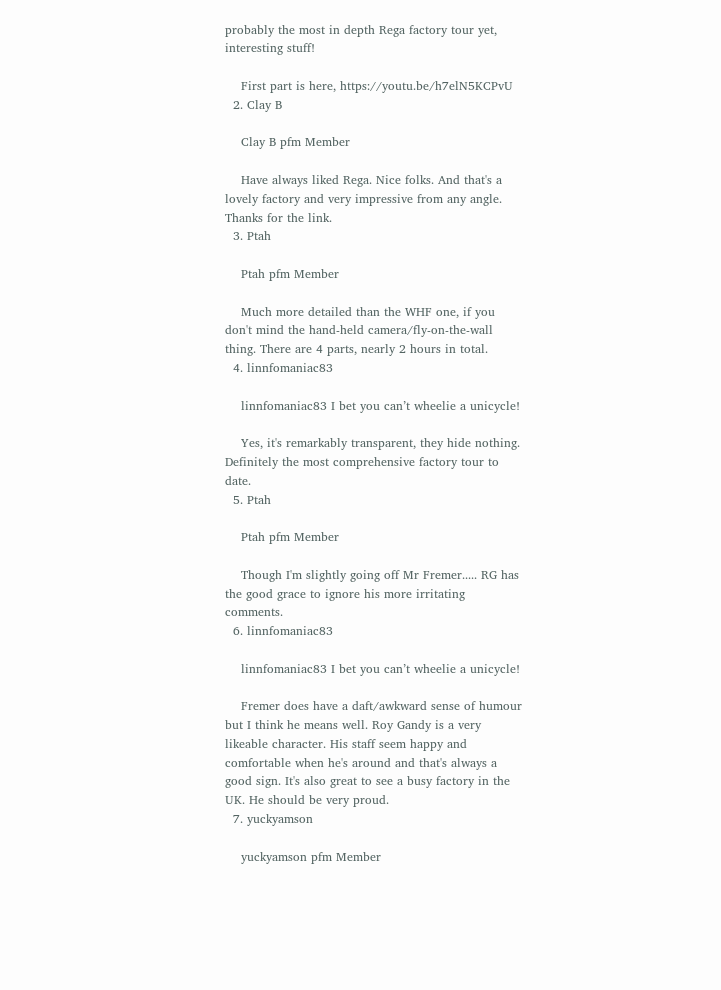probably the most in depth Rega factory tour yet, interesting stuff!

    First part is here, https://youtu.be/h7elN5KCPvU
  2. Clay B

    Clay B pfm Member

    Have always liked Rega. Nice folks. And that's a lovely factory and very impressive from any angle. Thanks for the link.
  3. Ptah

    Ptah pfm Member

    Much more detailed than the WHF one, if you don't mind the hand-held camera/fly-on-the-wall thing. There are 4 parts, nearly 2 hours in total.
  4. linnfomaniac83

    linnfomaniac83 I bet you can’t wheelie a unicycle!

    Yes, it's remarkably transparent, they hide nothing. Definitely the most comprehensive factory tour to date.
  5. Ptah

    Ptah pfm Member

    Though I'm slightly going off Mr Fremer..... RG has the good grace to ignore his more irritating comments.
  6. linnfomaniac83

    linnfomaniac83 I bet you can’t wheelie a unicycle!

    Fremer does have a daft/awkward sense of humour but I think he means well. Roy Gandy is a very likeable character. His staff seem happy and comfortable when he's around and that's always a good sign. It's also great to see a busy factory in the UK. He should be very proud.
  7. yuckyamson

    yuckyamson pfm Member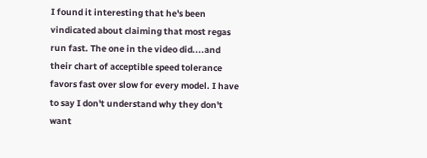I found it interesting that he's been vindicated about claiming that most regas run fast. The one in the video did....and their chart of acceptible speed tolerance favors fast over slow for every model. I have to say I don't understand why they don't want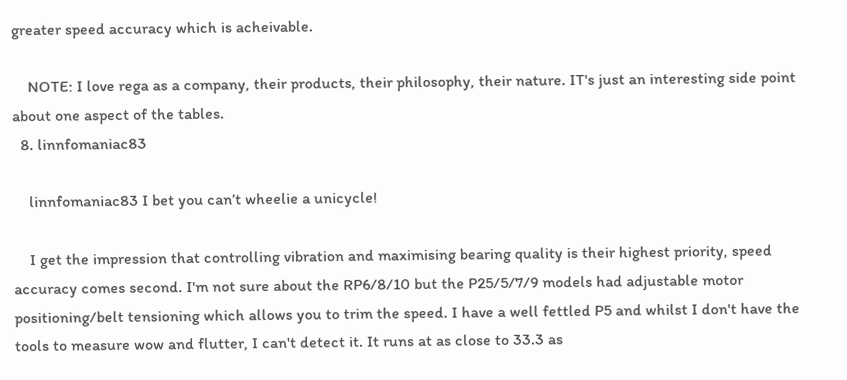greater speed accuracy which is acheivable.

    NOTE: I love rega as a company, their products, their philosophy, their nature. IT's just an interesting side point about one aspect of the tables.
  8. linnfomaniac83

    linnfomaniac83 I bet you can’t wheelie a unicycle!

    I get the impression that controlling vibration and maximising bearing quality is their highest priority, speed accuracy comes second. I'm not sure about the RP6/8/10 but the P25/5/7/9 models had adjustable motor positioning/belt tensioning which allows you to trim the speed. I have a well fettled P5 and whilst I don't have the tools to measure wow and flutter, I can't detect it. It runs at as close to 33.3 as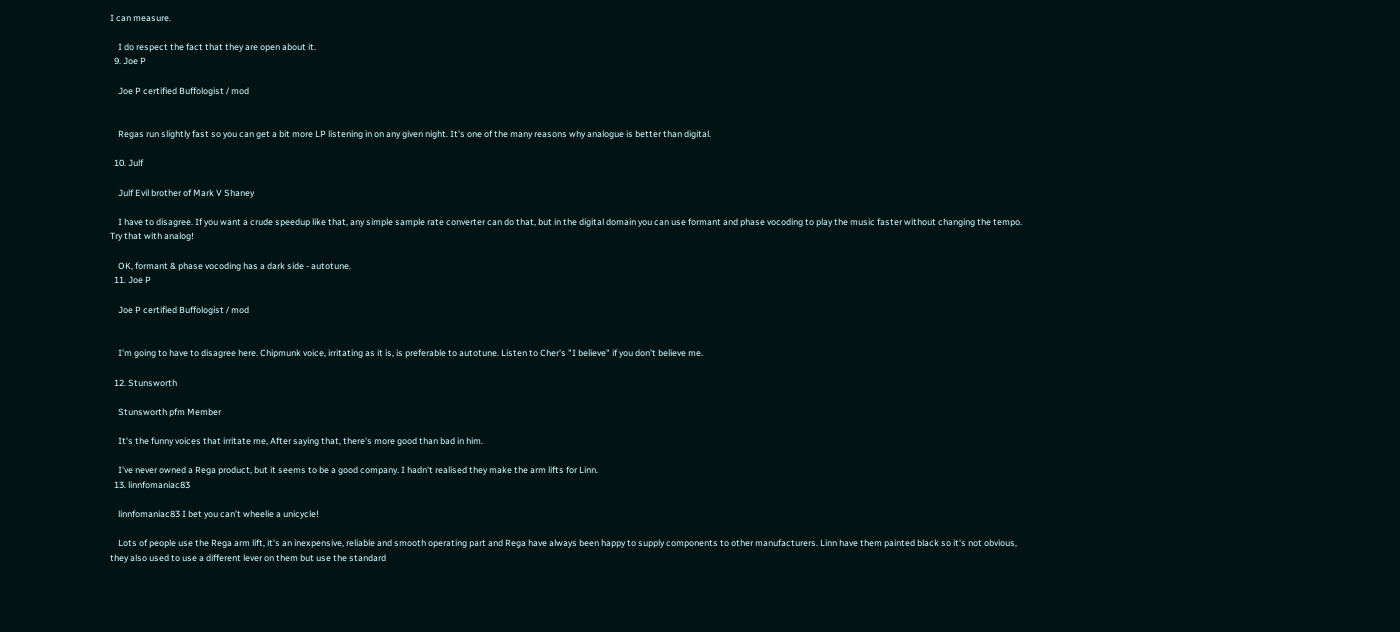I can measure.

    I do respect the fact that they are open about it.
  9. Joe P

    Joe P certified Buffologist / mod


    Regas run slightly fast so you can get a bit more LP listening in on any given night. It's one of the many reasons why analogue is better than digital.

  10. Julf

    Julf Evil brother of Mark V Shaney

    I have to disagree. If you want a crude speedup like that, any simple sample rate converter can do that, but in the digital domain you can use formant and phase vocoding to play the music faster without changing the tempo. Try that with analog!

    OK, formant & phase vocoding has a dark side - autotune.
  11. Joe P

    Joe P certified Buffologist / mod


    I'm going to have to disagree here. Chipmunk voice, irritating as it is, is preferable to autotune. Listen to Cher's "I believe" if you don't believe me.

  12. Stunsworth

    Stunsworth pfm Member

    It's the funny voices that irritate me, After saying that, there's more good than bad in him.

    I've never owned a Rega product, but it seems to be a good company. I hadn't realised they make the arm lifts for Linn.
  13. linnfomaniac83

    linnfomaniac83 I bet you can’t wheelie a unicycle!

    Lots of people use the Rega arm lift, it's an inexpensive, reliable and smooth operating part and Rega have always been happy to supply components to other manufacturers. Linn have them painted black so it's not obvious, they also used to use a different lever on them but use the standard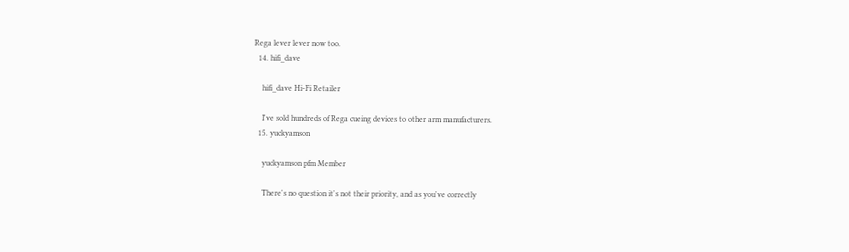Rega lever lever now too.
  14. hifi_dave

    hifi_dave Hi-Fi Retailer

    I've sold hundreds of Rega cueing devices to other arm manufacturers.
  15. yuckyamson

    yuckyamson pfm Member

    There's no question it's not their priority, and as you've correctly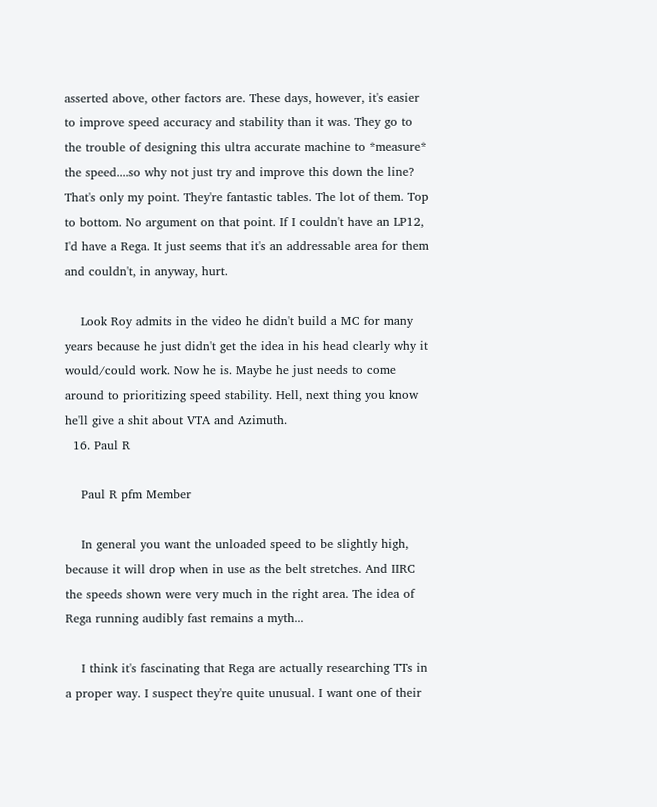asserted above, other factors are. These days, however, it's easier to improve speed accuracy and stability than it was. They go to the trouble of designing this ultra accurate machine to *measure* the speed....so why not just try and improve this down the line? That's only my point. They're fantastic tables. The lot of them. Top to bottom. No argument on that point. If I couldn't have an LP12, I'd have a Rega. It just seems that it's an addressable area for them and couldn't, in anyway, hurt.

    Look Roy admits in the video he didn't build a MC for many years because he just didn't get the idea in his head clearly why it would/could work. Now he is. Maybe he just needs to come around to prioritizing speed stability. Hell, next thing you know he'll give a shit about VTA and Azimuth.
  16. Paul R

    Paul R pfm Member

    In general you want the unloaded speed to be slightly high, because it will drop when in use as the belt stretches. And IIRC the speeds shown were very much in the right area. The idea of Rega running audibly fast remains a myth...

    I think it's fascinating that Rega are actually researching TTs in a proper way. I suspect they're quite unusual. I want one of their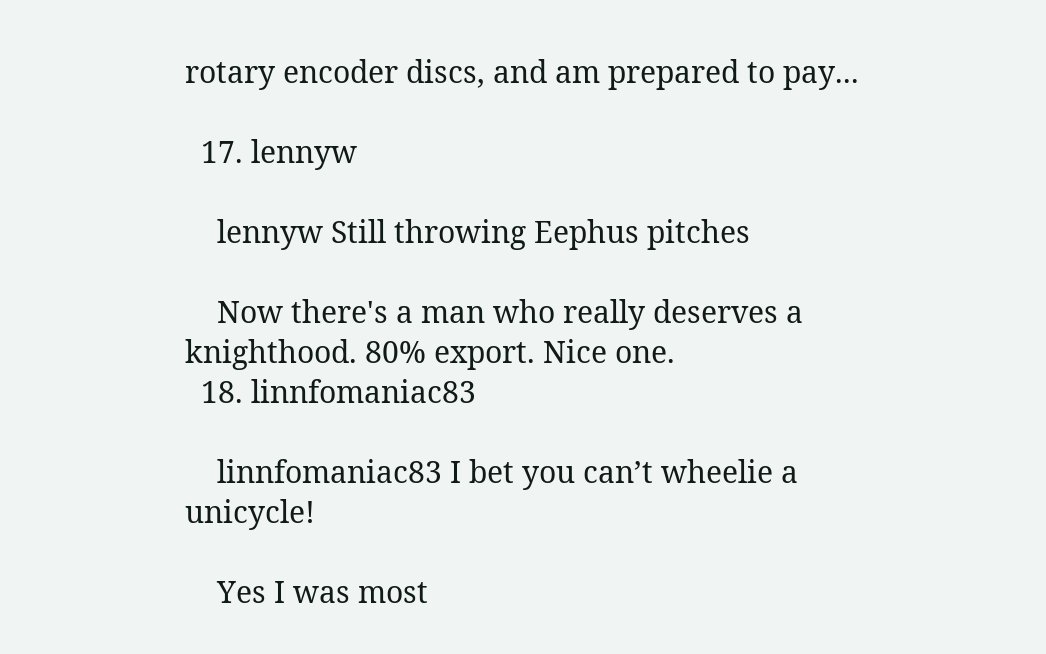rotary encoder discs, and am prepared to pay...

  17. lennyw

    lennyw Still throwing Eephus pitches

    Now there's a man who really deserves a knighthood. 80% export. Nice one.
  18. linnfomaniac83

    linnfomaniac83 I bet you can’t wheelie a unicycle!

    Yes I was most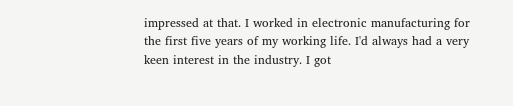impressed at that. I worked in electronic manufacturing for the first five years of my working life. I'd always had a very keen interest in the industry. I got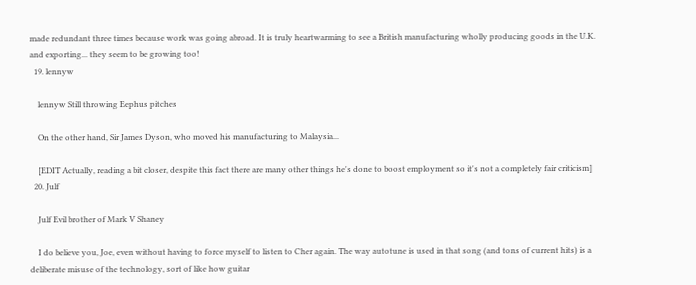made redundant three times because work was going abroad. It is truly heartwarming to see a British manufacturing wholly producing goods in the U.K. and exporting... they seem to be growing too!
  19. lennyw

    lennyw Still throwing Eephus pitches

    On the other hand, Sir James Dyson, who moved his manufacturing to Malaysia...

    [EDIT Actually, reading a bit closer, despite this fact there are many other things he's done to boost employment so it's not a completely fair criticism]
  20. Julf

    Julf Evil brother of Mark V Shaney

    I do believe you, Joe, even without having to force myself to listen to Cher again. The way autotune is used in that song (and tons of current hits) is a deliberate misuse of the technology, sort of like how guitar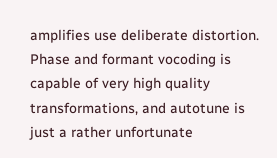amplifies use deliberate distortion. Phase and formant vocoding is capable of very high quality transformations, and autotune is just a rather unfortunate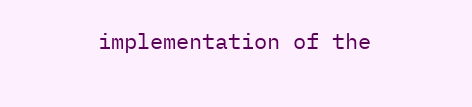implementation of the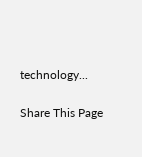technology...

Share This Page